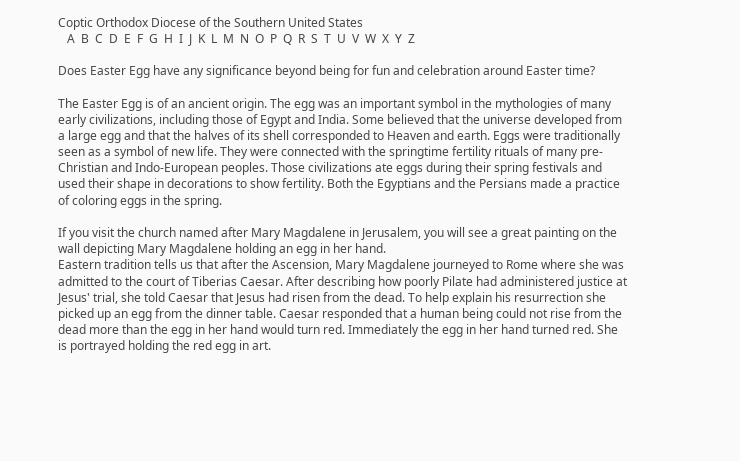Coptic Orthodox Diocese of the Southern United States
   A  B  C  D  E  F  G  H  I  J  K  L  M  N  O  P  Q  R  S  T  U  V  W  X  Y  Z

Does Easter Egg have any significance beyond being for fun and celebration around Easter time?

The Easter Egg is of an ancient origin. The egg was an important symbol in the mythologies of many early civilizations, including those of Egypt and India. Some believed that the universe developed from a large egg and that the halves of its shell corresponded to Heaven and earth. Eggs were traditionally seen as a symbol of new life. They were connected with the springtime fertility rituals of many pre-Christian and Indo-European peoples. Those civilizations ate eggs during their spring festivals and used their shape in decorations to show fertility. Both the Egyptians and the Persians made a practice of coloring eggs in the spring.

If you visit the church named after Mary Magdalene in Jerusalem, you will see a great painting on the wall depicting Mary Magdalene holding an egg in her hand.
Eastern tradition tells us that after the Ascension, Mary Magdalene journeyed to Rome where she was admitted to the court of Tiberias Caesar. After describing how poorly Pilate had administered justice at Jesus' trial, she told Caesar that Jesus had risen from the dead. To help explain his resurrection she picked up an egg from the dinner table. Caesar responded that a human being could not rise from the dead more than the egg in her hand would turn red. Immediately the egg in her hand turned red. She is portrayed holding the red egg in art.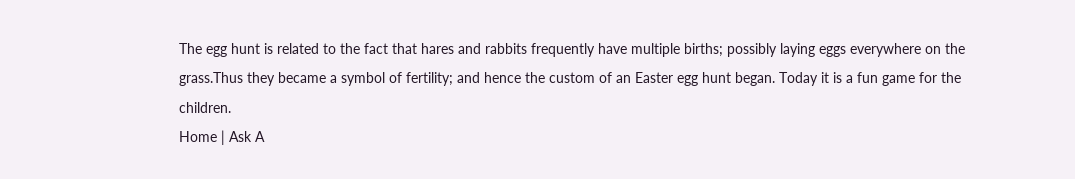The egg hunt is related to the fact that hares and rabbits frequently have multiple births; possibly laying eggs everywhere on the grass.Thus they became a symbol of fertility; and hence the custom of an Easter egg hunt began. Today it is a fun game for the children.
Home | Ask A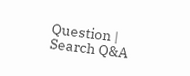Question | Search Q&A